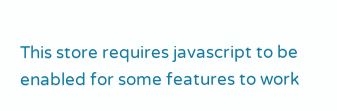This store requires javascript to be enabled for some features to work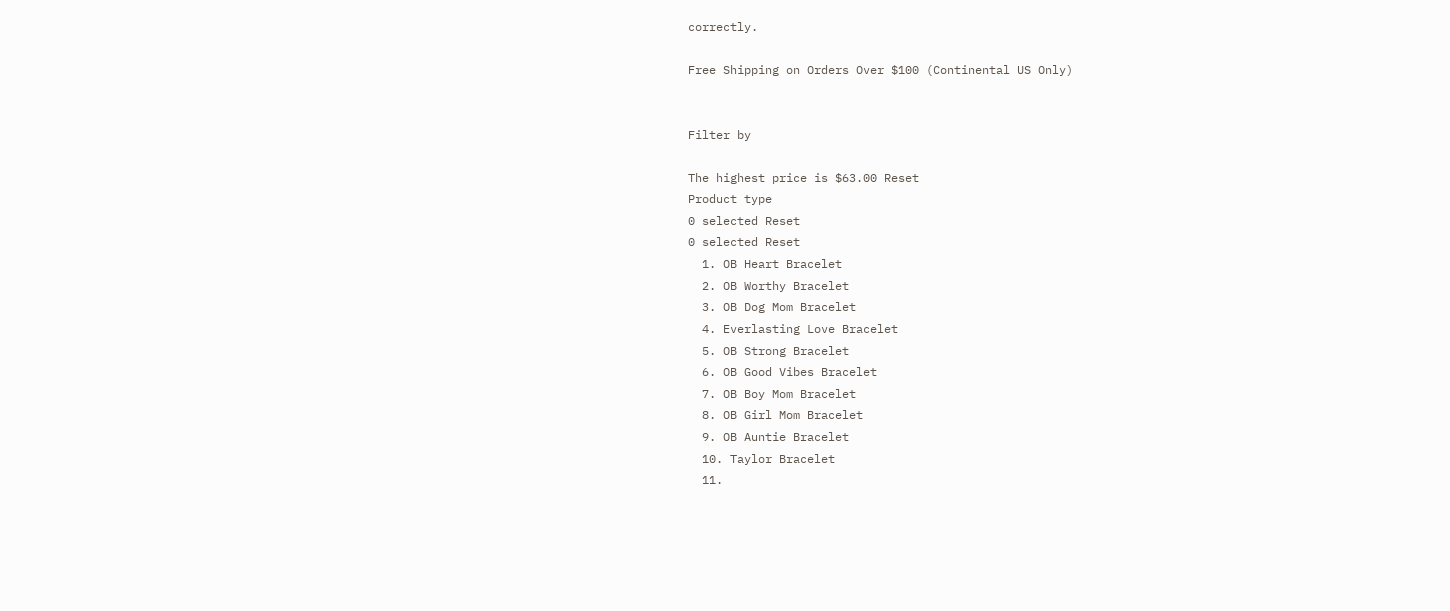correctly.

Free Shipping on Orders Over $100 (Continental US Only)


Filter by

The highest price is $63.00 Reset
Product type
0 selected Reset
0 selected Reset
  1. OB Heart Bracelet
  2. OB Worthy Bracelet
  3. OB Dog Mom Bracelet
  4. Everlasting Love Bracelet
  5. OB Strong Bracelet
  6. OB Good Vibes Bracelet
  7. OB Boy Mom Bracelet
  8. OB Girl Mom Bracelet
  9. OB Auntie Bracelet
  10. Taylor Bracelet
  11.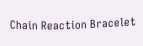Chain Reaction Bracelet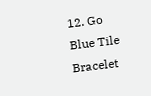12. Go Blue Tile Bracelet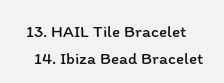13. HAIL Tile Bracelet
  14. Ibiza Bead Bracelet